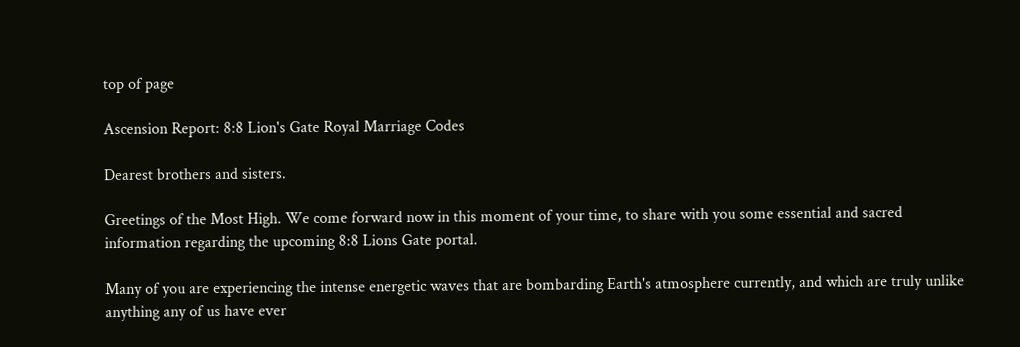top of page

Ascension Report: 8:8 Lion's Gate Royal Marriage Codes

Dearest brothers and sisters.

Greetings of the Most High. We come forward now in this moment of your time, to share with you some essential and sacred information regarding the upcoming 8:8 Lions Gate portal.

Many of you are experiencing the intense energetic waves that are bombarding Earth's atmosphere currently, and which are truly unlike anything any of us have ever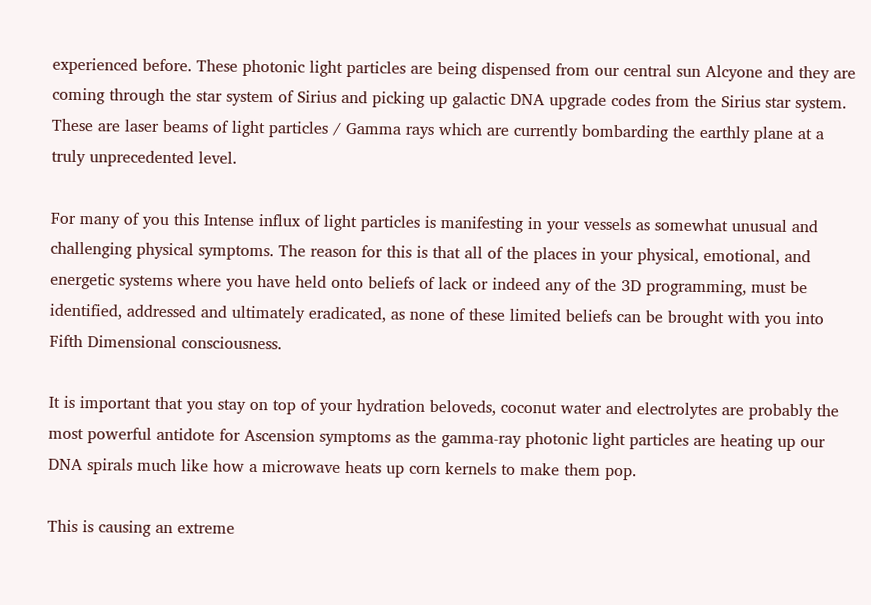experienced before. These photonic light particles are being dispensed from our central sun Alcyone and they are coming through the star system of Sirius and picking up galactic DNA upgrade codes from the Sirius star system. These are laser beams of light particles / Gamma rays which are currently bombarding the earthly plane at a truly unprecedented level.

For many of you this Intense influx of light particles is manifesting in your vessels as somewhat unusual and challenging physical symptoms. The reason for this is that all of the places in your physical, emotional, and energetic systems where you have held onto beliefs of lack or indeed any of the 3D programming, must be identified, addressed and ultimately eradicated, as none of these limited beliefs can be brought with you into Fifth Dimensional consciousness.

It is important that you stay on top of your hydration beloveds, coconut water and electrolytes are probably the most powerful antidote for Ascension symptoms as the gamma-ray photonic light particles are heating up our DNA spirals much like how a microwave heats up corn kernels to make them pop.

This is causing an extreme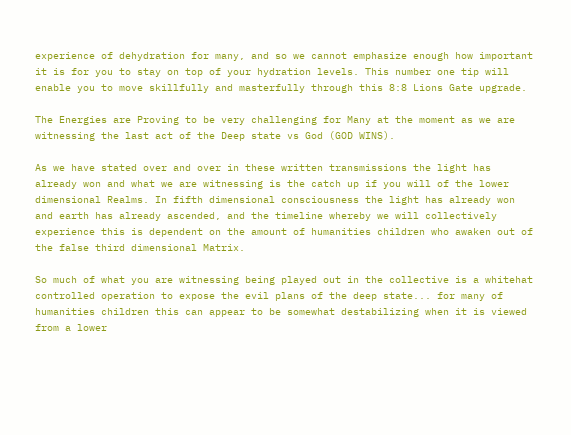experience of dehydration for many, and so we cannot emphasize enough how important it is for you to stay on top of your hydration levels. This number one tip will enable you to move skillfully and masterfully through this 8:8 Lions Gate upgrade.

The Energies are Proving to be very challenging for Many at the moment as we are witnessing the last act of the Deep state vs God (GOD WINS).

As we have stated over and over in these written transmissions the light has already won and what we are witnessing is the catch up if you will of the lower dimensional Realms. In fifth dimensional consciousness the light has already won and earth has already ascended, and the timeline whereby we will collectively experience this is dependent on the amount of humanities children who awaken out of the false third dimensional Matrix.

So much of what you are witnessing being played out in the collective is a whitehat controlled operation to expose the evil plans of the deep state... for many of humanities children this can appear to be somewhat destabilizing when it is viewed from a lower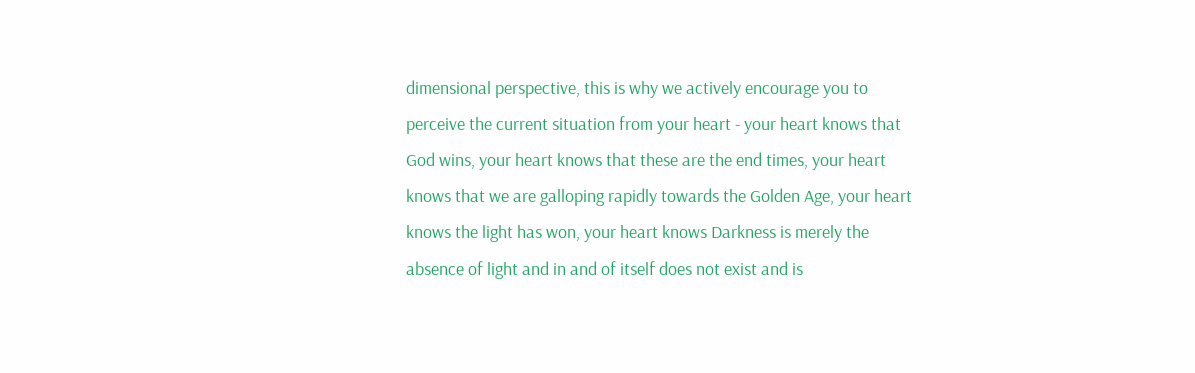dimensional perspective, this is why we actively encourage you to perceive the current situation from your heart - your heart knows that God wins, your heart knows that these are the end times, your heart knows that we are galloping rapidly towards the Golden Age, your heart knows the light has won, your heart knows Darkness is merely the absence of light and in and of itself does not exist and is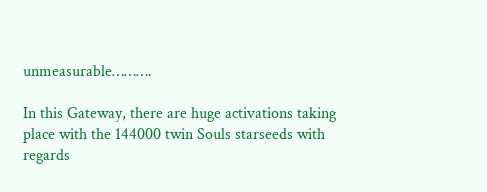unmeasurable……….

In this Gateway, there are huge activations taking place with the 144000 twin Souls starseeds with regards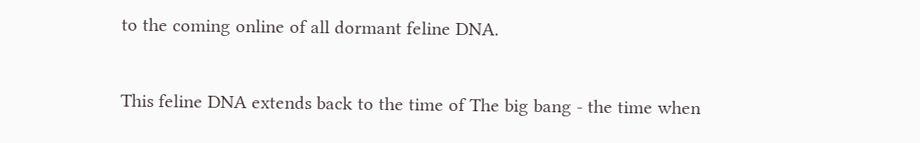to the coming online of all dormant feline DNA.

This feline DNA extends back to the time of The big bang - the time when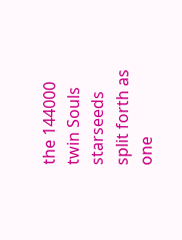the 144000 twin Souls starseeds split forth as one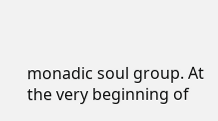monadic soul group. At the very beginning of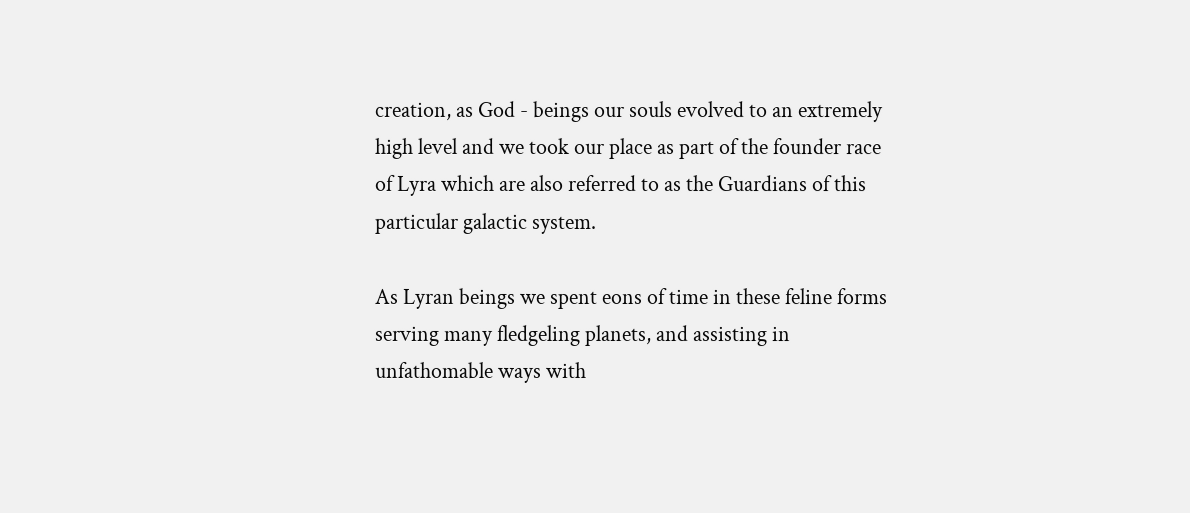creation, as God - beings our souls evolved to an extremely high level and we took our place as part of the founder race of Lyra which are also referred to as the Guardians of this particular galactic system.

As Lyran beings we spent eons of time in these feline forms serving many fledgeling planets, and assisting in unfathomable ways with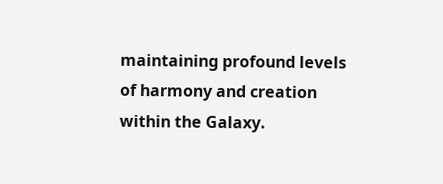maintaining profound levels of harmony and creation within the Galaxy.